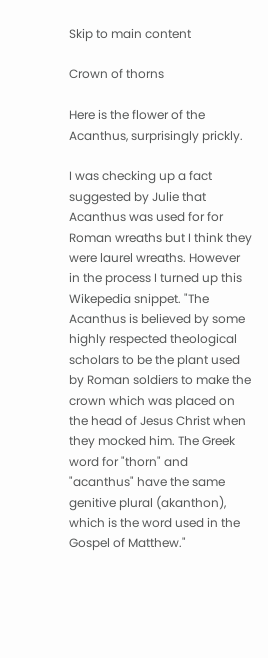Skip to main content

Crown of thorns

Here is the flower of the Acanthus, surprisingly prickly.

I was checking up a fact suggested by Julie that Acanthus was used for for Roman wreaths but I think they were laurel wreaths. However in the process I turned up this Wikepedia snippet. "The Acanthus is believed by some highly respected theological scholars to be the plant used by Roman soldiers to make the crown which was placed on the head of Jesus Christ when they mocked him. The Greek word for "thorn" and "acanthus" have the same genitive plural (akanthon), which is the word used in the Gospel of Matthew."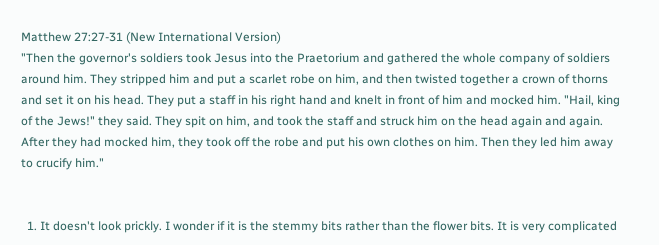Matthew 27:27-31 (New International Version)
"Then the governor's soldiers took Jesus into the Praetorium and gathered the whole company of soldiers around him. They stripped him and put a scarlet robe on him, and then twisted together a crown of thorns and set it on his head. They put a staff in his right hand and knelt in front of him and mocked him. "Hail, king of the Jews!" they said. They spit on him, and took the staff and struck him on the head again and again. After they had mocked him, they took off the robe and put his own clothes on him. Then they led him away to crucify him."


  1. It doesn't look prickly. I wonder if it is the stemmy bits rather than the flower bits. It is very complicated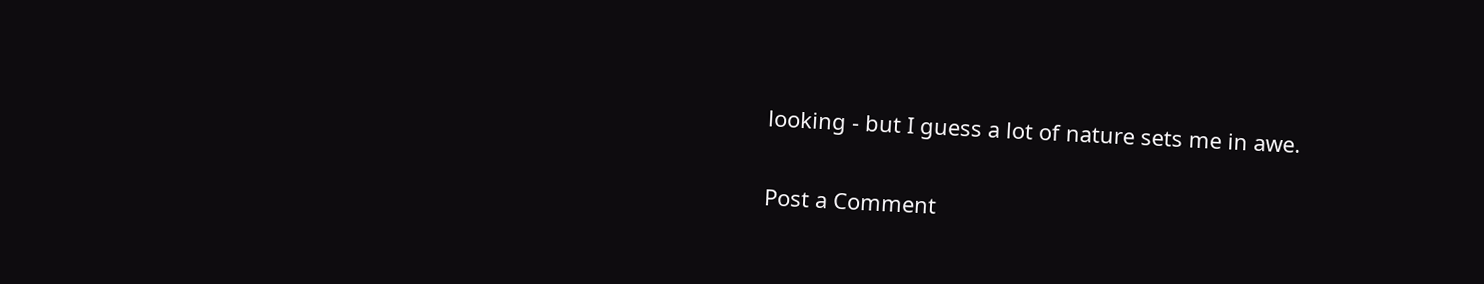looking - but I guess a lot of nature sets me in awe.


Post a Comment